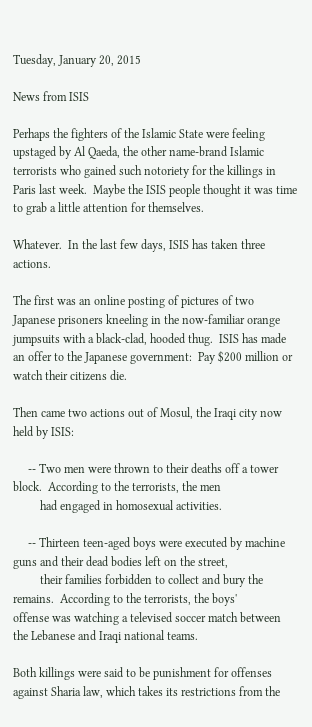Tuesday, January 20, 2015

News from ISIS

Perhaps the fighters of the Islamic State were feeling upstaged by Al Qaeda, the other name-brand Islamic terrorists who gained such notoriety for the killings in Paris last week.  Maybe the ISIS people thought it was time to grab a little attention for themselves.

Whatever.  In the last few days, ISIS has taken three actions.

The first was an online posting of pictures of two Japanese prisoners kneeling in the now-familiar orange jumpsuits with a black-clad, hooded thug.  ISIS has made an offer to the Japanese government:  Pay $200 million or watch their citizens die.

Then came two actions out of Mosul, the Iraqi city now held by ISIS:

     -- Two men were thrown to their deaths off a tower block.  According to the terrorists, the men
         had engaged in homosexual activities.

     -- Thirteen teen-aged boys were executed by machine guns and their dead bodies left on the street,
         their families forbidden to collect and bury the remains.  According to the terrorists, the boys'              offense was watching a televised soccer match between the Lebanese and Iraqi national teams.

Both killings were said to be punishment for offenses against Sharia law, which takes its restrictions from the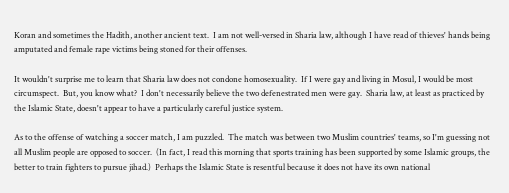Koran and sometimes the Hadith, another ancient text.  I am not well-versed in Sharia law, although I have read of thieves' hands being amputated and female rape victims being stoned for their offenses.

It wouldn't surprise me to learn that Sharia law does not condone homosexuality.  If I were gay and living in Mosul, I would be most circumspect.  But, you know what?  I don't necessarily believe the two defenestrated men were gay.  Sharia law, at least as practiced by the Islamic State, doesn't appear to have a particularly careful justice system.

As to the offense of watching a soccer match, I am puzzled.  The match was between two Muslim countries' teams, so I'm guessing not all Muslim people are opposed to soccer.  (In fact, I read this morning that sports training has been supported by some Islamic groups, the better to train fighters to pursue jihad.)  Perhaps the Islamic State is resentful because it does not have its own national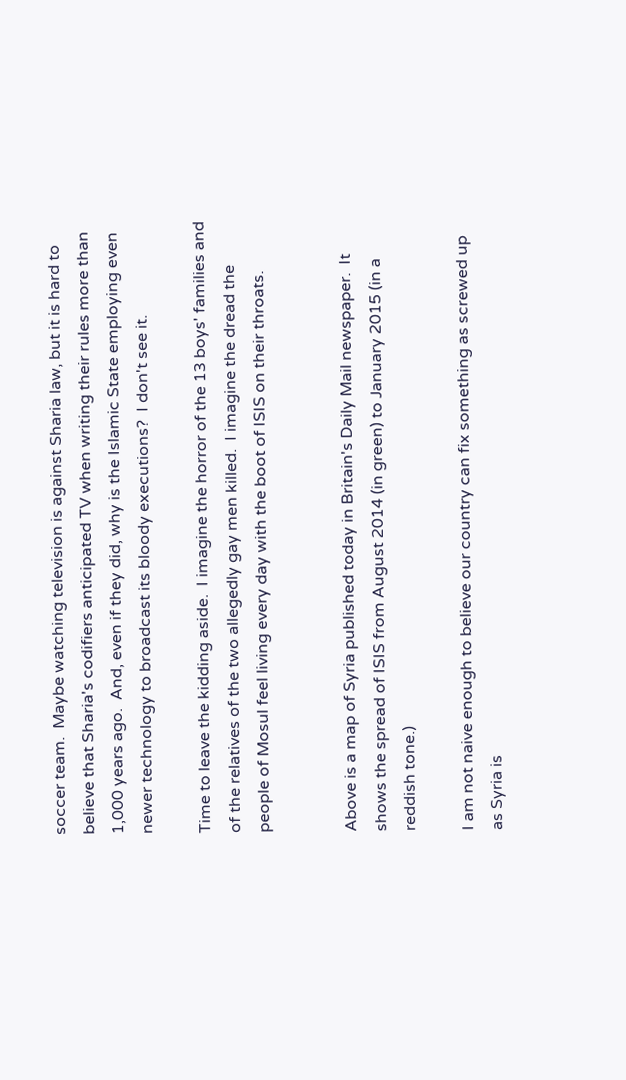soccer team.  Maybe watching television is against Sharia law, but it is hard to believe that Sharia's codifiers anticipated TV when writing their rules more than 1,000 years ago.  And, even if they did, why is the Islamic State employing even newer technology to broadcast its bloody executions?  I don't see it.

Time to leave the kidding aside.  I imagine the horror of the 13 boys' families and of the relatives of the two allegedly gay men killed.  I imagine the dread the people of Mosul feel living every day with the boot of ISIS on their throats.


Above is a map of Syria published today in Britain's Daily Mail newspaper.  It shows the spread of ISIS from August 2014 (in green) to January 2015 (in a reddish tone.)

I am not naive enough to believe our country can fix something as screwed up as Syria is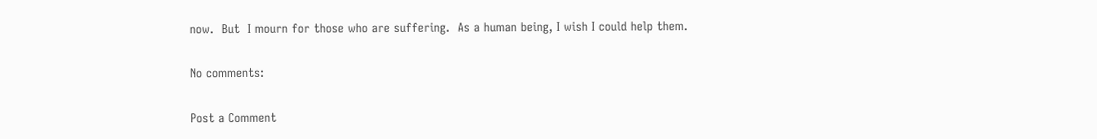now.  But  I mourn for those who are suffering.  As a human being, I wish I could help them.

No comments:

Post a Comment